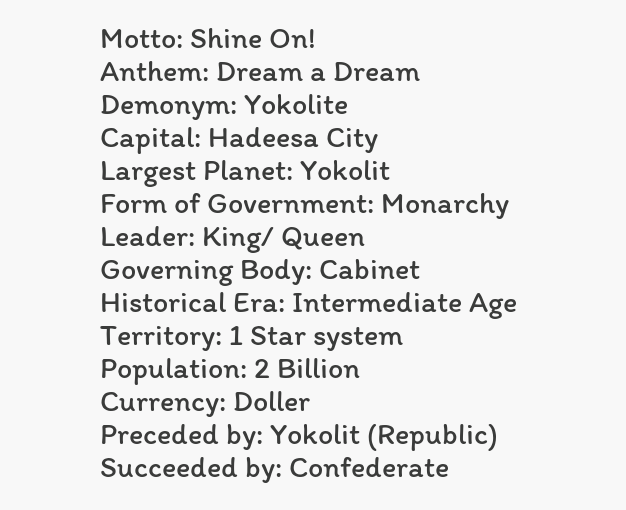Motto: Shine On!
Anthem: Dream a Dream
Demonym: Yokolite
Capital: Hadeesa City
Largest Planet: Yokolit
Form of Government: Monarchy
Leader: King/ Queen
Governing Body: Cabinet
Historical Era: Intermediate Age
Territory: 1 Star system
Population: 2 Billion
Currency: Doller
Preceded by: Yokolit (Republic)
Succeeded by: Confederate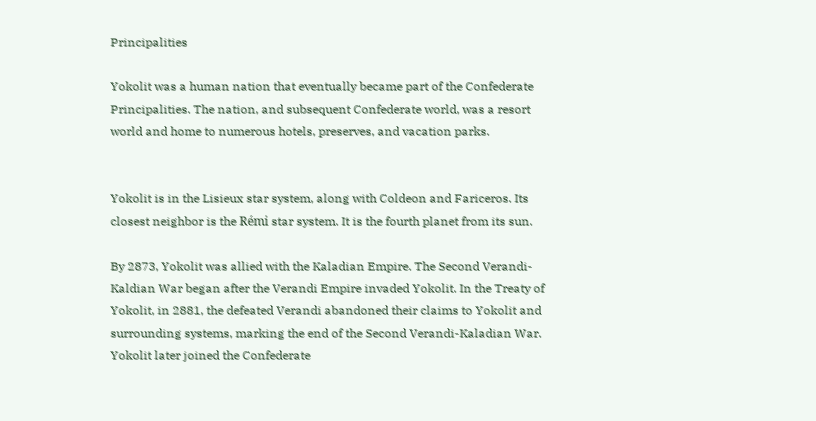Principalities

Yokolit was a human nation that eventually became part of the Confederate Principalities. The nation, and subsequent Confederate world, was a resort world and home to numerous hotels, preserves, and vacation parks.


Yokolit is in the Lisieux star system, along with Coldeon and Fariceros. Its closest neighbor is the Rémi star system. It is the fourth planet from its sun.

By 2873, Yokolit was allied with the Kaladian Empire. The Second Verandi-Kaldian War began after the Verandi Empire invaded Yokolit. In the Treaty of Yokolit, in 2881, the defeated Verandi abandoned their claims to Yokolit and surrounding systems, marking the end of the Second Verandi-Kaladian War. Yokolit later joined the Confederate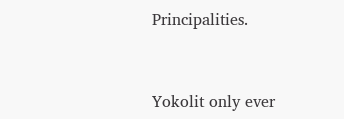Principalities.


Yokolit only ever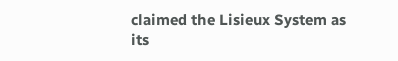claimed the Lisieux System as its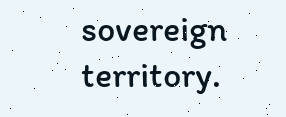sovereign territory.